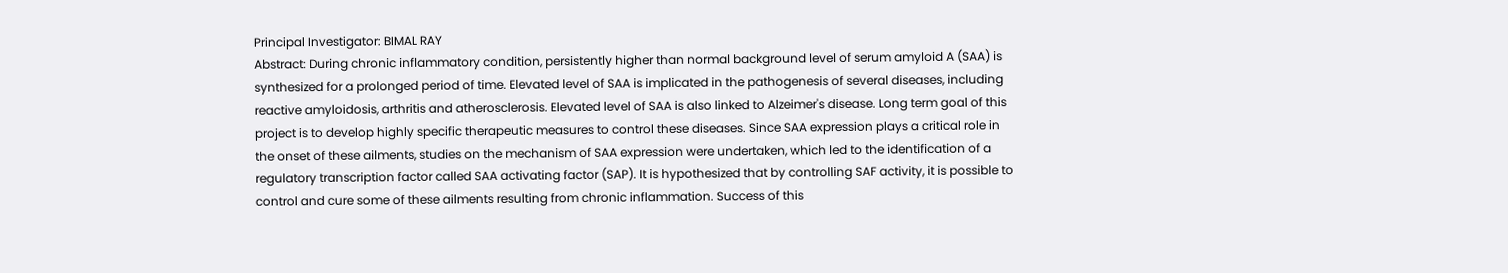Principal Investigator: BIMAL RAY
Abstract: During chronic inflammatory condition, persistently higher than normal background level of serum amyloid A (SAA) is synthesized for a prolonged period of time. Elevated level of SAA is implicated in the pathogenesis of several diseases, including reactive amyloidosis, arthritis and atherosclerosis. Elevated level of SAA is also linked to Alzeimer's disease. Long term goal of this project is to develop highly specific therapeutic measures to control these diseases. Since SAA expression plays a critical role in the onset of these ailments, studies on the mechanism of SAA expression were undertaken, which led to the identification of a regulatory transcription factor called SAA activating factor (SAP). It is hypothesized that by controlling SAF activity, it is possible to control and cure some of these ailments resulting from chronic inflammation. Success of this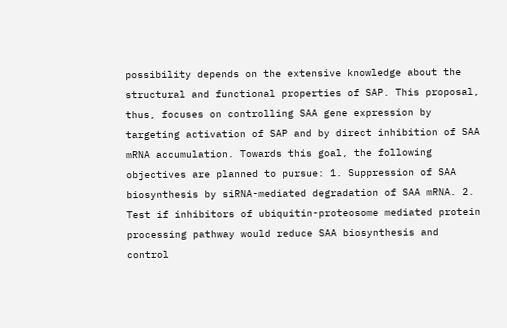possibility depends on the extensive knowledge about the structural and functional properties of SAP. This proposal, thus, focuses on controlling SAA gene expression by targeting activation of SAP and by direct inhibition of SAA mRNA accumulation. Towards this goal, the following objectives are planned to pursue: 1. Suppression of SAA biosynthesis by siRNA-mediated degradation of SAA mRNA. 2. Test if inhibitors of ubiquitin-proteosome mediated protein processing pathway would reduce SAA biosynthesis and control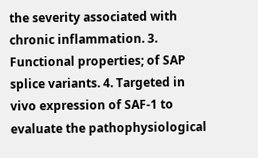the severity associated with chronic inflammation. 3. Functional properties; of SAP splice variants. 4. Targeted in vivo expression of SAF-1 to evaluate the pathophysiological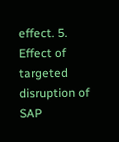effect. 5. Effect of targeted disruption of SAP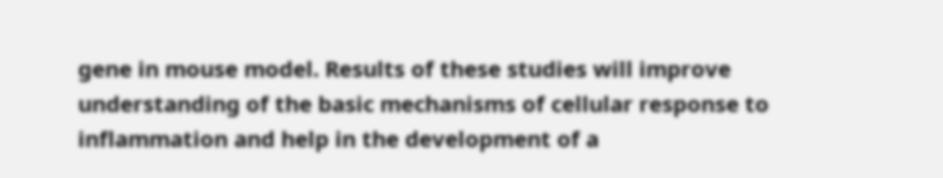gene in mouse model. Results of these studies will improve understanding of the basic mechanisms of cellular response to inflammation and help in the development of a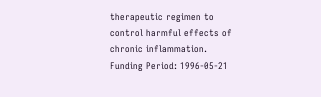therapeutic regimen to control harmful effects of chronic inflammation.
Funding Period: 1996-05-21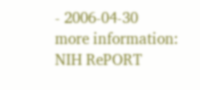- 2006-04-30
more information: NIH RePORT